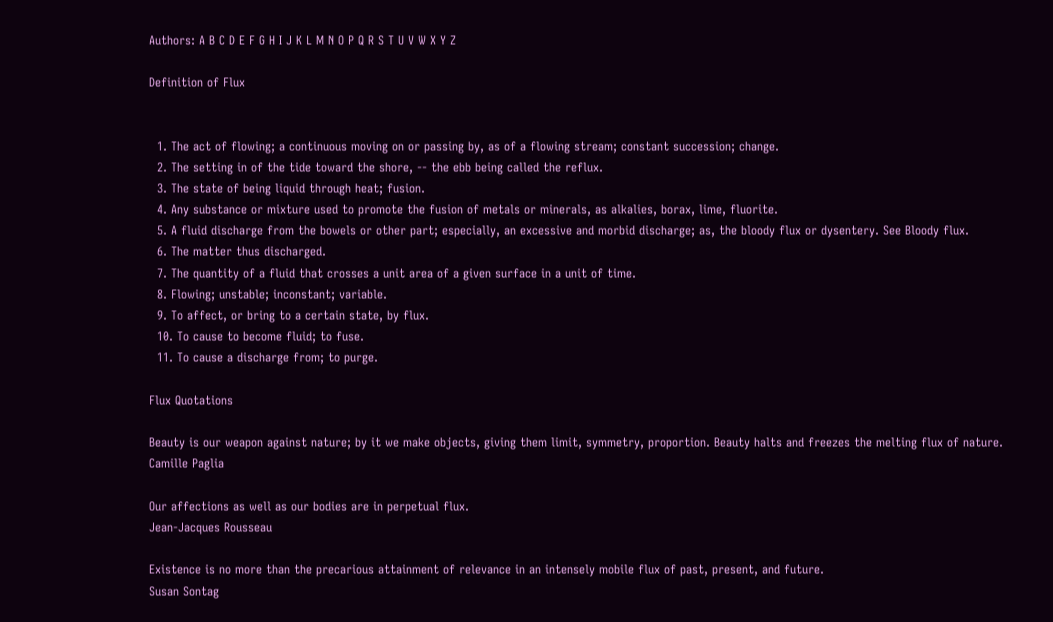Authors: A B C D E F G H I J K L M N O P Q R S T U V W X Y Z

Definition of Flux


  1. The act of flowing; a continuous moving on or passing by, as of a flowing stream; constant succession; change.
  2. The setting in of the tide toward the shore, -- the ebb being called the reflux.
  3. The state of being liquid through heat; fusion.
  4. Any substance or mixture used to promote the fusion of metals or minerals, as alkalies, borax, lime, fluorite.
  5. A fluid discharge from the bowels or other part; especially, an excessive and morbid discharge; as, the bloody flux or dysentery. See Bloody flux.
  6. The matter thus discharged.
  7. The quantity of a fluid that crosses a unit area of a given surface in a unit of time.
  8. Flowing; unstable; inconstant; variable.
  9. To affect, or bring to a certain state, by flux.
  10. To cause to become fluid; to fuse.
  11. To cause a discharge from; to purge.

Flux Quotations

Beauty is our weapon against nature; by it we make objects, giving them limit, symmetry, proportion. Beauty halts and freezes the melting flux of nature.
Camille Paglia

Our affections as well as our bodies are in perpetual flux.
Jean-Jacques Rousseau

Existence is no more than the precarious attainment of relevance in an intensely mobile flux of past, present, and future.
Susan Sontag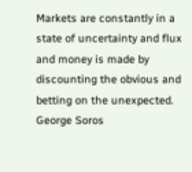Markets are constantly in a state of uncertainty and flux and money is made by discounting the obvious and betting on the unexpected.
George Soros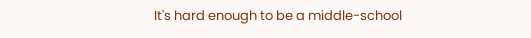It's hard enough to be a middle-school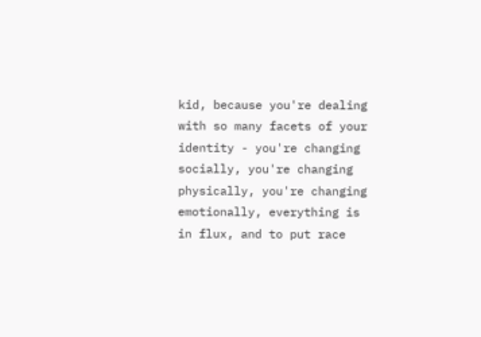kid, because you're dealing with so many facets of your identity - you're changing socially, you're changing physically, you're changing emotionally, everything is in flux, and to put race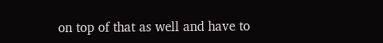on top of that as well and have to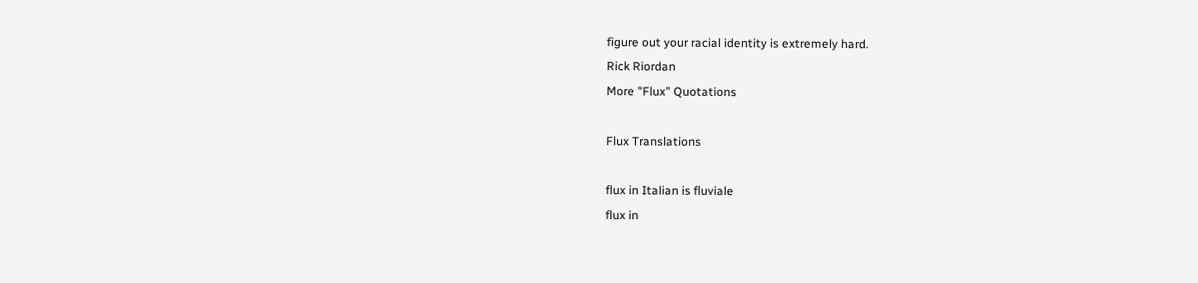figure out your racial identity is extremely hard.
Rick Riordan
More "Flux" Quotations

Flux Translations

flux in Italian is fluviale
flux in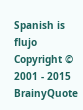Spanish is flujo
Copyright © 2001 - 2015 BrainyQuote